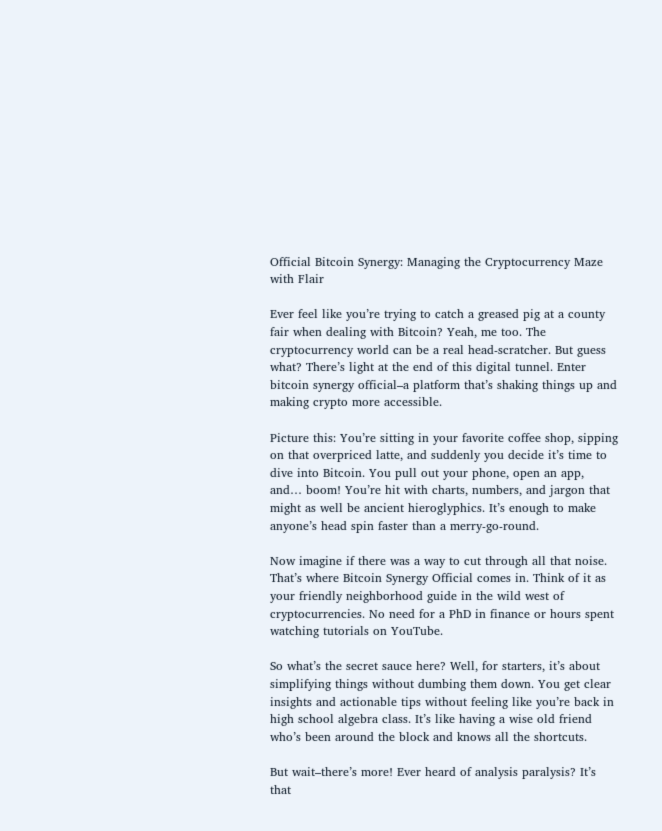Official Bitcoin Synergy: Managing the Cryptocurrency Maze with Flair

Ever feel like you’re trying to catch a greased pig at a county fair when dealing with Bitcoin? Yeah, me too. The cryptocurrency world can be a real head-scratcher. But guess what? There’s light at the end of this digital tunnel. Enter bitcoin synergy official–a platform that’s shaking things up and making crypto more accessible.

Picture this: You’re sitting in your favorite coffee shop, sipping on that overpriced latte, and suddenly you decide it’s time to dive into Bitcoin. You pull out your phone, open an app, and… boom! You’re hit with charts, numbers, and jargon that might as well be ancient hieroglyphics. It’s enough to make anyone’s head spin faster than a merry-go-round.

Now imagine if there was a way to cut through all that noise. That’s where Bitcoin Synergy Official comes in. Think of it as your friendly neighborhood guide in the wild west of cryptocurrencies. No need for a PhD in finance or hours spent watching tutorials on YouTube.

So what’s the secret sauce here? Well, for starters, it’s about simplifying things without dumbing them down. You get clear insights and actionable tips without feeling like you’re back in high school algebra class. It’s like having a wise old friend who’s been around the block and knows all the shortcuts.

But wait–there’s more! Ever heard of analysis paralysis? It’s that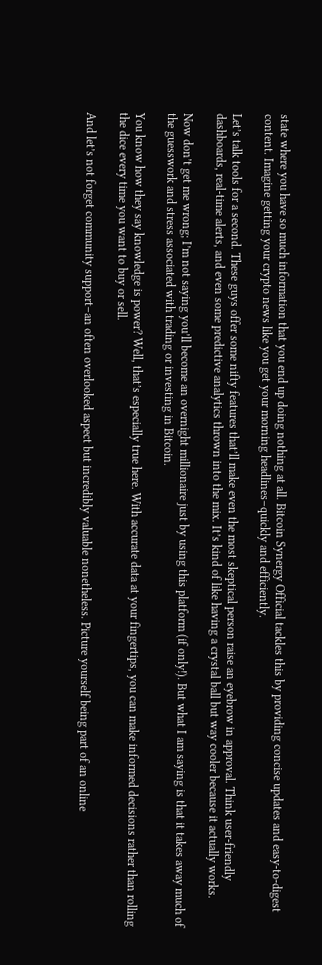state where you have so much information that you end up doing nothing at all. Bitcoin Synergy Official tackles this by providing concise updates and easy-to-digest content. Imagine getting your crypto news like you get your morning headlines–quickly and efficiently.

Let’s talk tools for a second. These guys offer some nifty features that’ll make even the most skeptical person raise an eyebrow in approval. Think user-friendly dashboards, real-time alerts, and even some predictive analytics thrown into the mix. It’s kind of like having a crystal ball but way cooler because it actually works.

Now don’t get me wrong; I’m not saying you’ll become an overnight millionaire just by using this platform (if only!). But what I am saying is that it takes away much of the guesswork and stress associated with trading or investing in Bitcoin.

You know how they say knowledge is power? Well, that’s especially true here. With accurate data at your fingertips, you can make informed decisions rather than rolling the dice every time you want to buy or sell.

And let’s not forget community support–an often overlooked aspect but incredibly valuable nonetheless. Picture yourself being part of an online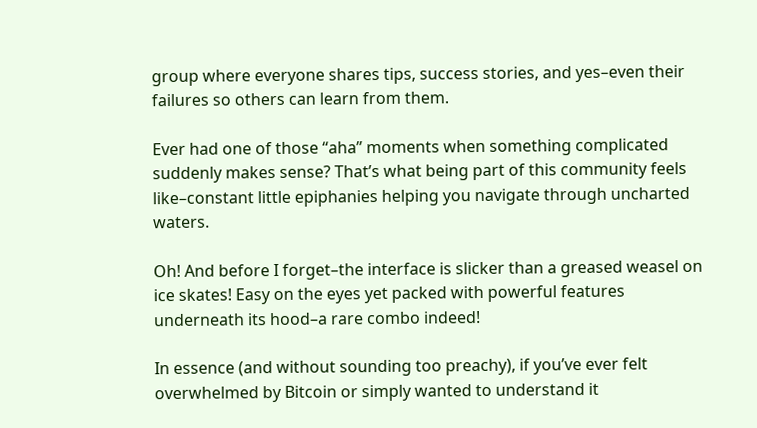group where everyone shares tips, success stories, and yes–even their failures so others can learn from them.

Ever had one of those “aha” moments when something complicated suddenly makes sense? That’s what being part of this community feels like–constant little epiphanies helping you navigate through uncharted waters.

Oh! And before I forget–the interface is slicker than a greased weasel on ice skates! Easy on the eyes yet packed with powerful features underneath its hood–a rare combo indeed!

In essence (and without sounding too preachy), if you’ve ever felt overwhelmed by Bitcoin or simply wanted to understand it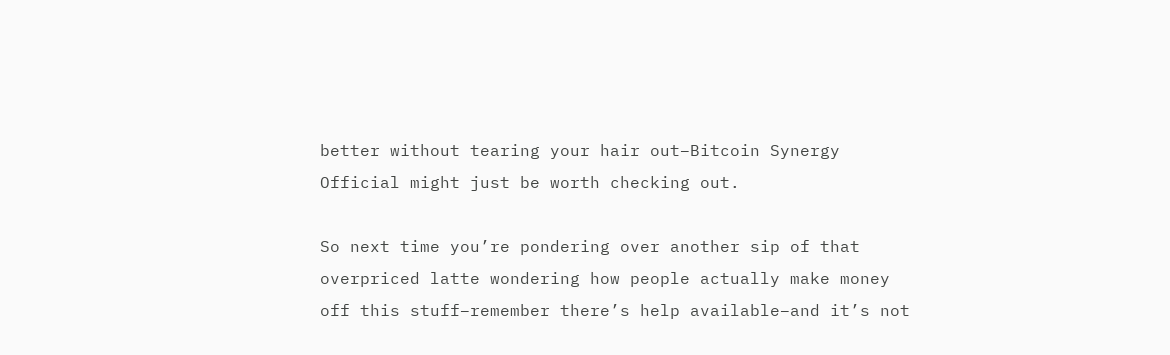better without tearing your hair out–Bitcoin Synergy Official might just be worth checking out.

So next time you’re pondering over another sip of that overpriced latte wondering how people actually make money off this stuff–remember there’s help available–and it’s not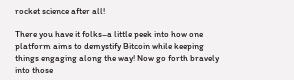rocket science after all!

There you have it folks–a little peek into how one platform aims to demystify Bitcoin while keeping things engaging along the way! Now go forth bravely into those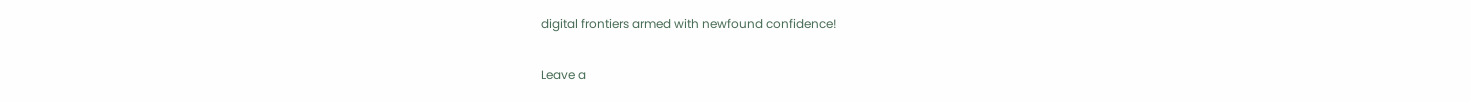digital frontiers armed with newfound confidence!

Leave a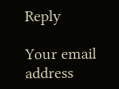Reply

Your email address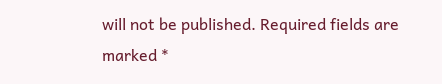will not be published. Required fields are marked *